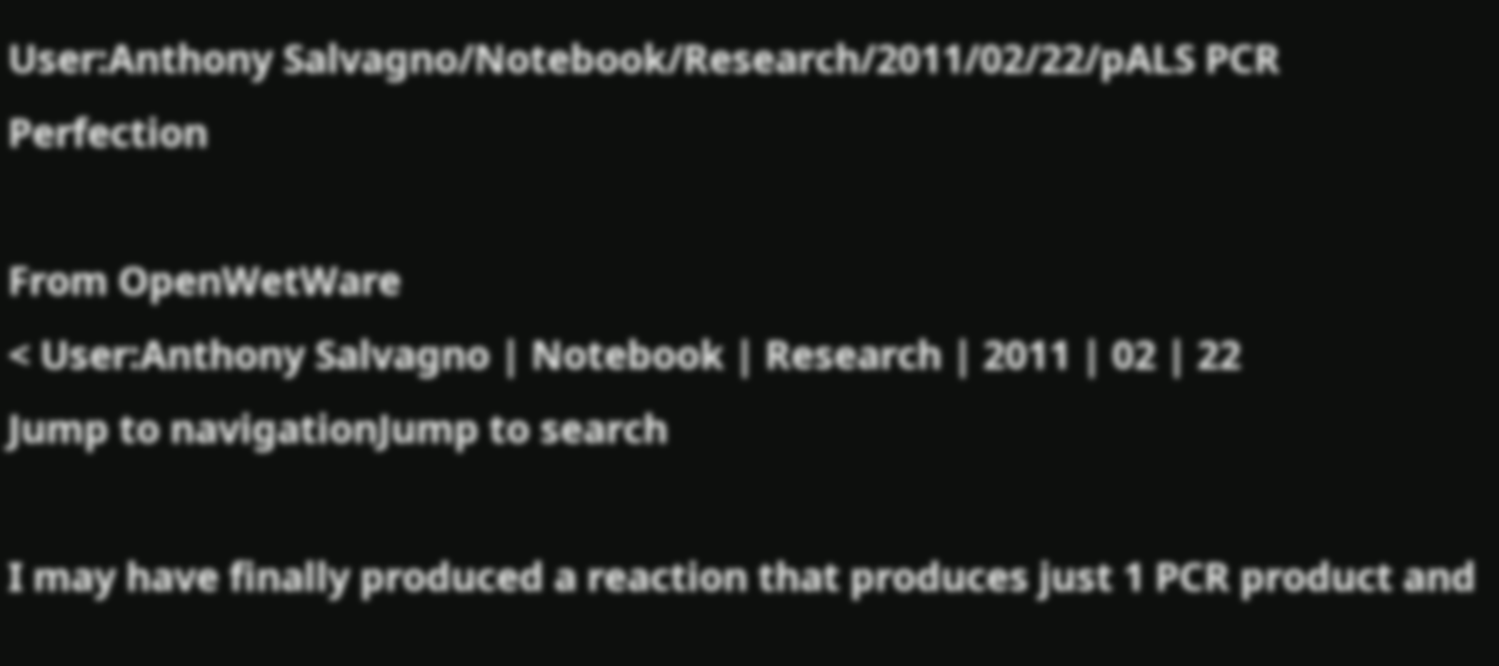User:Anthony Salvagno/Notebook/Research/2011/02/22/pALS PCR Perfection

From OpenWetWare
< User:Anthony Salvagno | Notebook | Research | 2011 | 02 | 22
Jump to navigationJump to search

I may have finally produced a reaction that produces just 1 PCR product and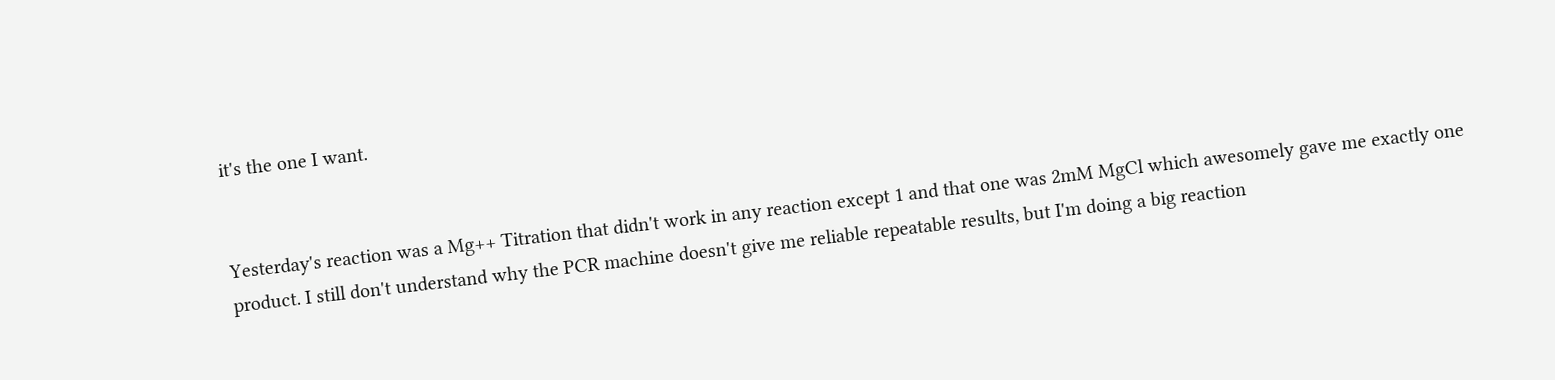it's the one I want.


Yesterday's reaction was a Mg++ Titration that didn't work in any reaction except 1 and that one was 2mM MgCl which awesomely gave me exactly one product. I still don't understand why the PCR machine doesn't give me reliable repeatable results, but I'm doing a big reaction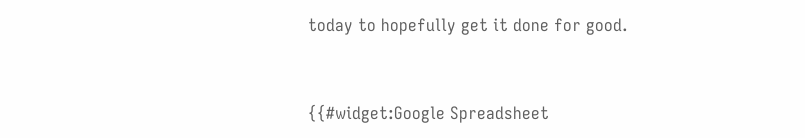today to hopefully get it done for good.


{{#widget:Google Spreadsheet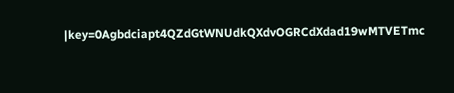|key=0Agbdciapt4QZdGtWNUdkQXdvOGRCdXdad19wMTVETmc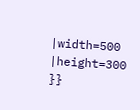|width=500 |height=300 }}